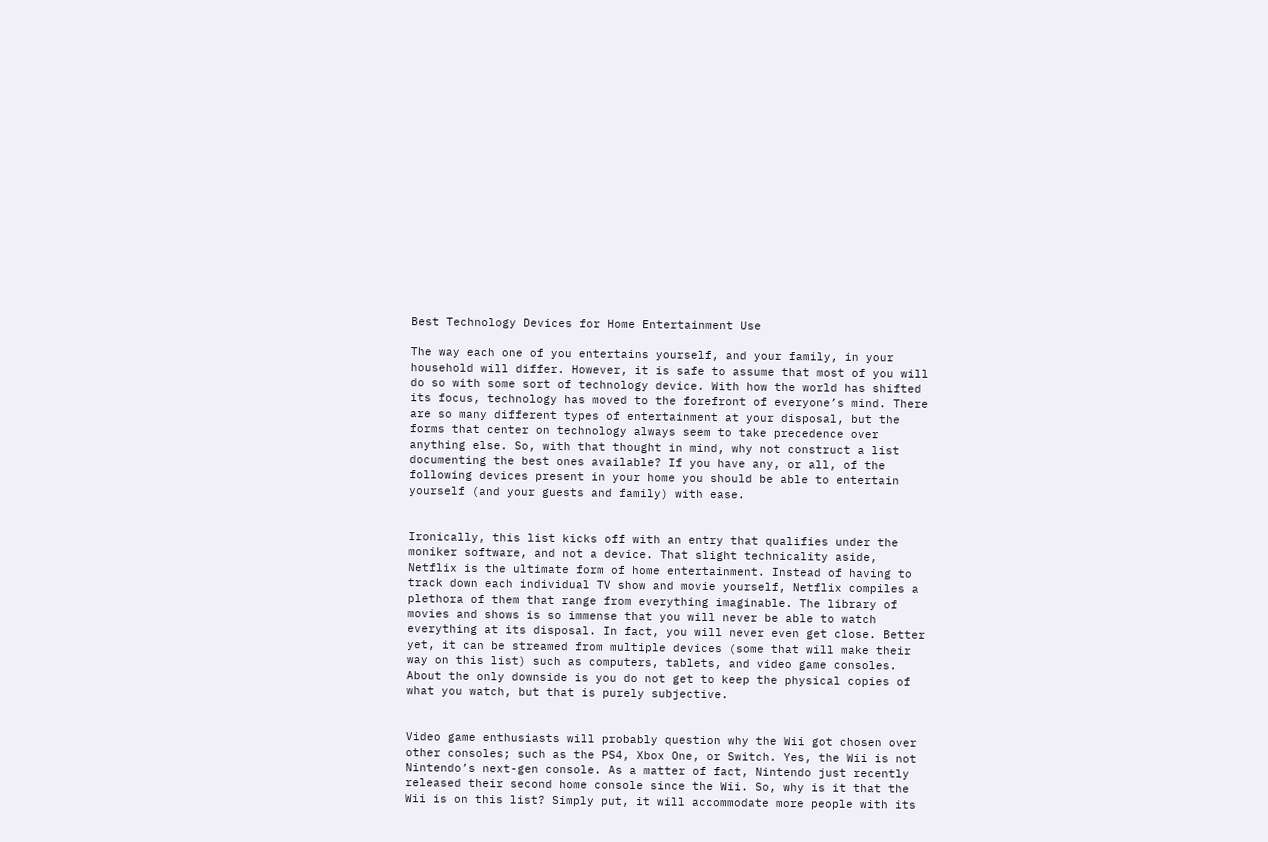Best Technology Devices for Home Entertainment Use

The way each one of you entertains yourself, and your family, in your household will differ. However, it is safe to assume that most of you will do so with some sort of technology device. With how the world has shifted its focus, technology has moved to the forefront of everyone’s mind. There are so many different types of entertainment at your disposal, but the forms that center on technology always seem to take precedence over anything else. So, with that thought in mind, why not construct a list documenting the best ones available? If you have any, or all, of the following devices present in your home you should be able to entertain yourself (and your guests and family) with ease.


Ironically, this list kicks off with an entry that qualifies under the moniker software, and not a device. That slight technicality aside, Netflix is the ultimate form of home entertainment. Instead of having to track down each individual TV show and movie yourself, Netflix compiles a plethora of them that range from everything imaginable. The library of movies and shows is so immense that you will never be able to watch everything at its disposal. In fact, you will never even get close. Better yet, it can be streamed from multiple devices (some that will make their way on this list) such as computers, tablets, and video game consoles. About the only downside is you do not get to keep the physical copies of what you watch, but that is purely subjective.


Video game enthusiasts will probably question why the Wii got chosen over other consoles; such as the PS4, Xbox One, or Switch. Yes, the Wii is not Nintendo’s next-gen console. As a matter of fact, Nintendo just recently released their second home console since the Wii. So, why is it that the Wii is on this list? Simply put, it will accommodate more people with its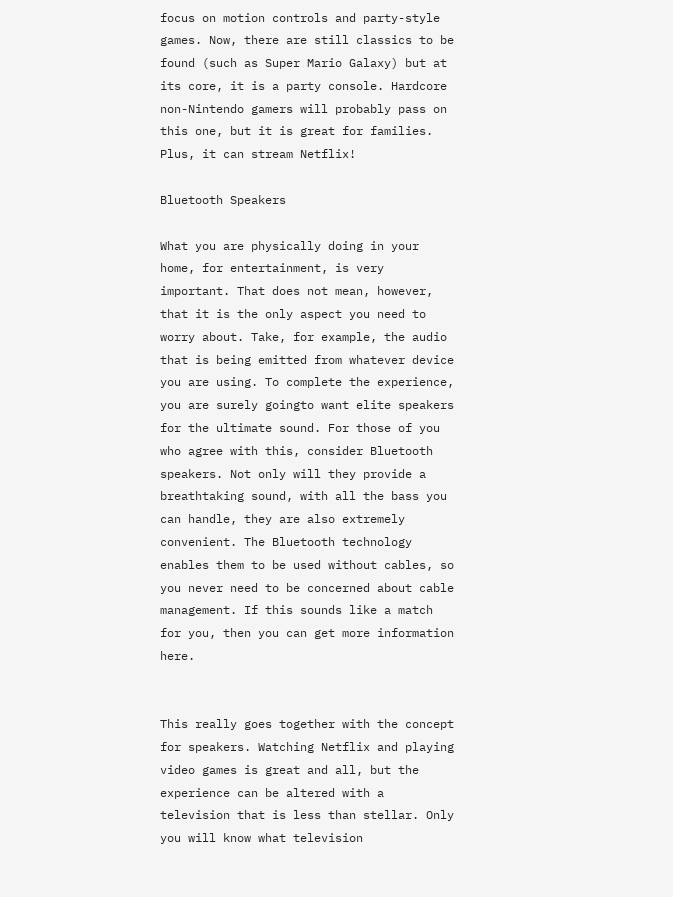focus on motion controls and party-style games. Now, there are still classics to be found (such as Super Mario Galaxy) but at its core, it is a party console. Hardcore non-Nintendo gamers will probably pass on this one, but it is great for families. Plus, it can stream Netflix!

Bluetooth Speakers

What you are physically doing in your home, for entertainment, is very important. That does not mean, however, that it is the only aspect you need to worry about. Take, for example, the audio that is being emitted from whatever device you are using. To complete the experience, you are surely goingto want elite speakers for the ultimate sound. For those of you who agree with this, consider Bluetooth speakers. Not only will they provide a breathtaking sound, with all the bass you can handle, they are also extremely convenient. The Bluetooth technology enables them to be used without cables, so you never need to be concerned about cable management. If this sounds like a match for you, then you can get more information here.


This really goes together with the concept for speakers. Watching Netflix and playing video games is great and all, but the experience can be altered with a television that is less than stellar. Only you will know what television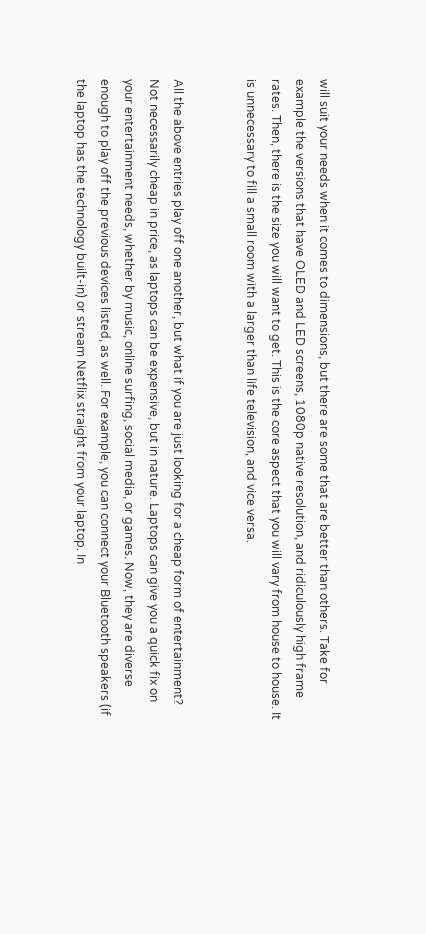will suit your needs when it comes to dimensions, but there are some that are better than others. Take for example the versions that have OLED and LED screens, 1080p native resolution, and ridiculously high frame rates. Then, there is the size you will want to get. This is the core aspect that you will vary from house to house. It is unnecessary to fill a small room with a larger than life television, and vice versa.


All the above entries play off one another, but what if you are just looking for a cheap form of entertainment? Not necessarily cheap in price, as laptops can be expensive, but in nature. Laptops can give you a quick fix on your entertainment needs, whether by music, online surfing, social media, or games. Now, they are diverse enough to play off the previous devices listed, as well. For example, you can connect your Bluetooth speakers (if the laptop has the technology built-in) or stream Netflix straight from your laptop. In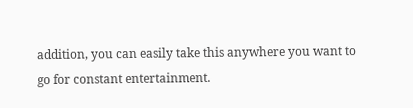addition, you can easily take this anywhere you want to go for constant entertainment.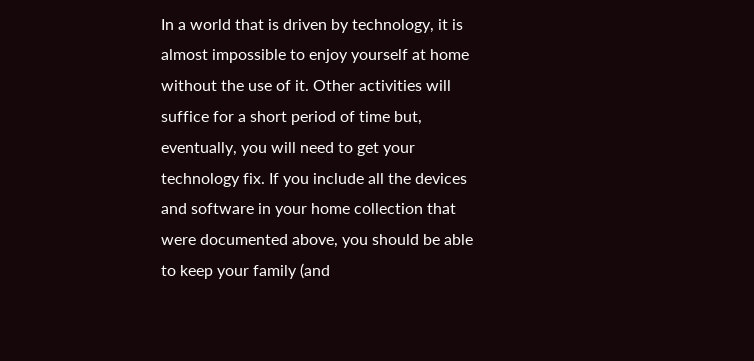In a world that is driven by technology, it is almost impossible to enjoy yourself at home without the use of it. Other activities will suffice for a short period of time but, eventually, you will need to get your technology fix. If you include all the devices and software in your home collection that were documented above, you should be able to keep your family (and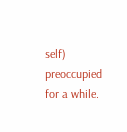self) preoccupied for a while.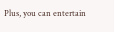Plus, you can entertain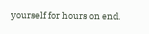yourself for hours on end.